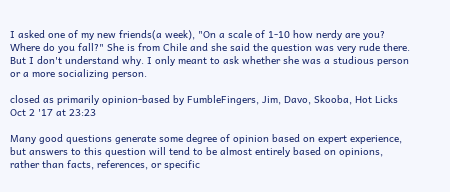I asked one of my new friends(a week), "On a scale of 1-10 how nerdy are you? Where do you fall?" She is from Chile and she said the question was very rude there. But I don't understand why. I only meant to ask whether she was a studious person or a more socializing person.

closed as primarily opinion-based by FumbleFingers, Jim, Davo, Skooba, Hot Licks Oct 2 '17 at 23:23

Many good questions generate some degree of opinion based on expert experience, but answers to this question will tend to be almost entirely based on opinions, rather than facts, references, or specific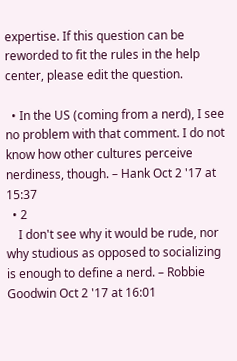expertise. If this question can be reworded to fit the rules in the help center, please edit the question.

  • In the US (coming from a nerd), I see no problem with that comment. I do not know how other cultures perceive nerdiness, though. – Hank Oct 2 '17 at 15:37
  • 2
    I don't see why it would be rude, nor why studious as opposed to socializing is enough to define a nerd. – Robbie Goodwin Oct 2 '17 at 16:01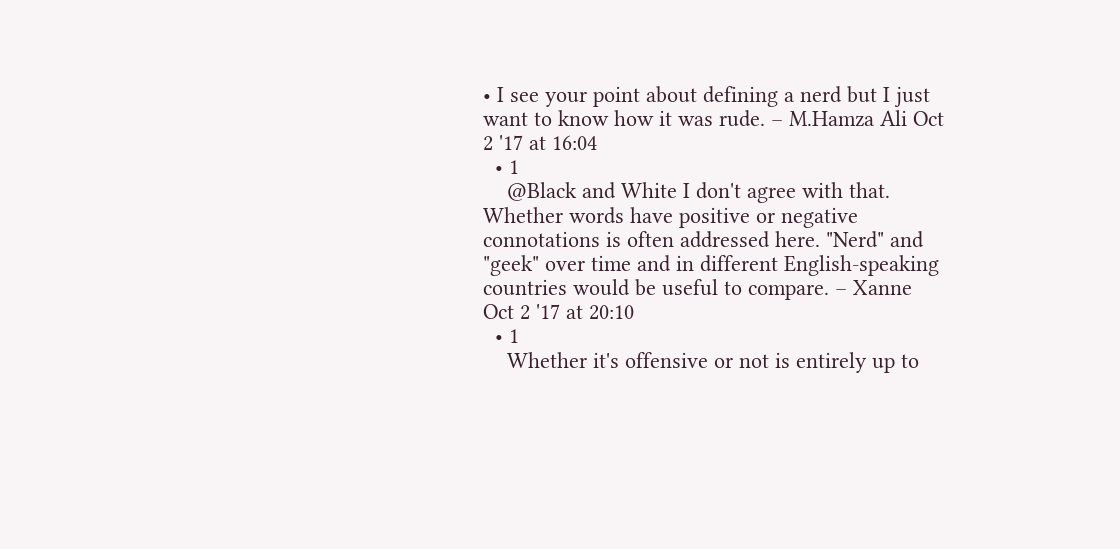• I see your point about defining a nerd but I just want to know how it was rude. – M.Hamza Ali Oct 2 '17 at 16:04
  • 1
    @Black and White I don't agree with that. Whether words have positive or negative connotations is often addressed here. "Nerd" and "geek" over time and in different English-speaking countries would be useful to compare. – Xanne Oct 2 '17 at 20:10
  • 1
    Whether it's offensive or not is entirely up to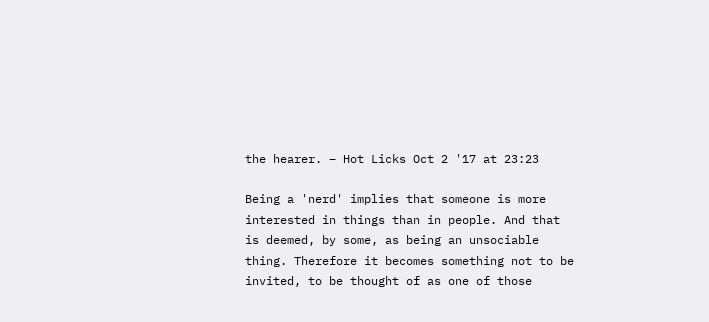the hearer. – Hot Licks Oct 2 '17 at 23:23

Being a 'nerd' implies that someone is more interested in things than in people. And that is deemed, by some, as being an unsociable thing. Therefore it becomes something not to be invited, to be thought of as one of those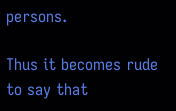persons.

Thus it becomes rude to say that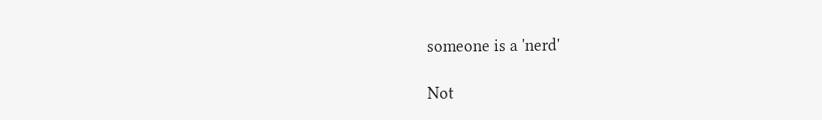someone is a 'nerd'

Not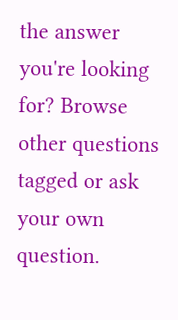the answer you're looking for? Browse other questions tagged or ask your own question.